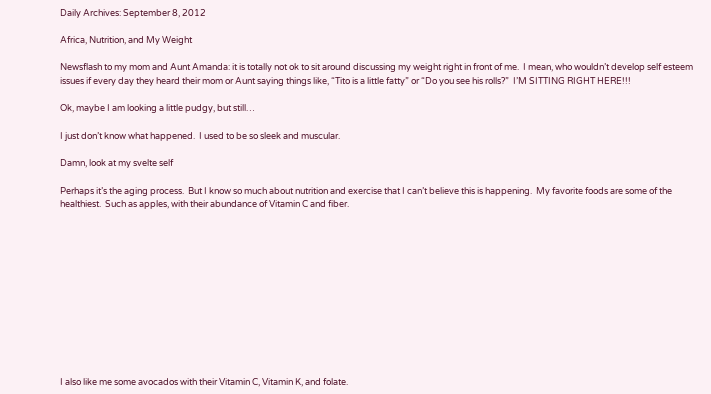Daily Archives: September 8, 2012

Africa, Nutrition, and My Weight

Newsflash to my mom and Aunt Amanda: it is totally not ok to sit around discussing my weight right in front of me.  I mean, who wouldn’t develop self esteem issues if every day they heard their mom or Aunt saying things like, “Tito is a little fatty” or “Do you see his rolls?”  I’M SITTING RIGHT HERE!!!

Ok, maybe I am looking a little pudgy, but still…

I just don’t know what happened.  I used to be so sleek and muscular.

Damn, look at my svelte self

Perhaps it’s the aging process.  But I know so much about nutrition and exercise that I can’t believe this is happening.  My favorite foods are some of the healthiest.  Such as apples, with their abundance of Vitamin C and fiber.












I also like me some avocados with their Vitamin C, Vitamin K, and folate.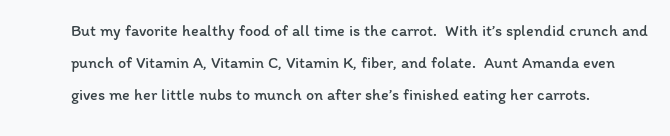But my favorite healthy food of all time is the carrot.  With it’s splendid crunch and punch of Vitamin A, Vitamin C, Vitamin K, fiber, and folate.  Aunt Amanda even gives me her little nubs to munch on after she’s finished eating her carrots.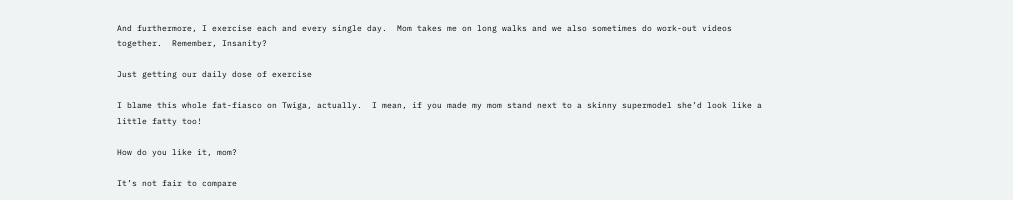And furthermore, I exercise each and every single day.  Mom takes me on long walks and we also sometimes do work-out videos together.  Remember, Insanity?

Just getting our daily dose of exercise

I blame this whole fat-fiasco on Twiga, actually.  I mean, if you made my mom stand next to a skinny supermodel she’d look like a little fatty too!

How do you like it, mom?

It’s not fair to compare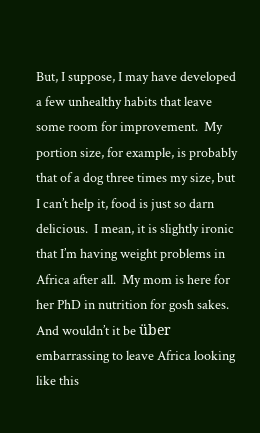But, I suppose, I may have developed a few unhealthy habits that leave some room for improvement.  My portion size, for example, is probably that of a dog three times my size, but I can’t help it, food is just so darn delicious.  I mean, it is slightly ironic that I’m having weight problems in Africa after all.  My mom is here for her PhD in nutrition for gosh sakes.  And wouldn’t it be über embarrassing to leave Africa looking like this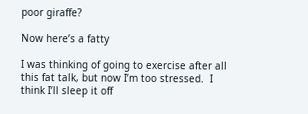poor giraffe?

Now here’s a fatty

I was thinking of going to exercise after all this fat talk, but now I’m too stressed.  I think I’ll sleep it off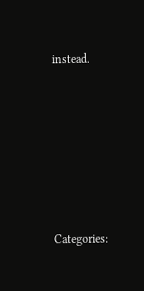instead.






Categories: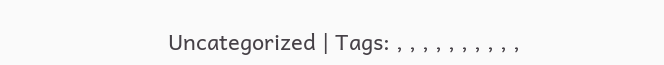Uncategorized | Tags: , , , , , , , , , ,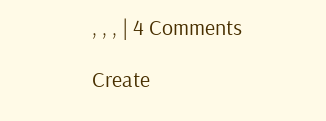, , , | 4 Comments

Create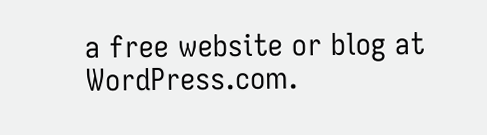a free website or blog at WordPress.com.